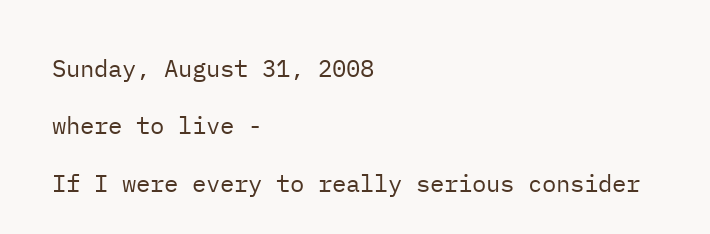Sunday, August 31, 2008

where to live -

If I were every to really serious consider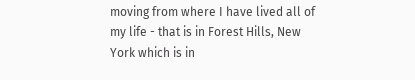moving from where I have lived all of my life - that is in Forest Hills, New York which is in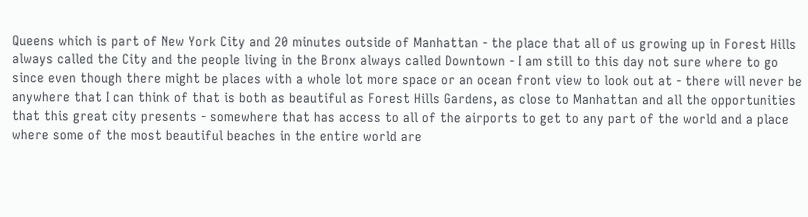Queens which is part of New York City and 20 minutes outside of Manhattan - the place that all of us growing up in Forest Hills always called the City and the people living in the Bronx always called Downtown - I am still to this day not sure where to go since even though there might be places with a whole lot more space or an ocean front view to look out at - there will never be anywhere that I can think of that is both as beautiful as Forest Hills Gardens, as close to Manhattan and all the opportunities that this great city presents - somewhere that has access to all of the airports to get to any part of the world and a place where some of the most beautiful beaches in the entire world are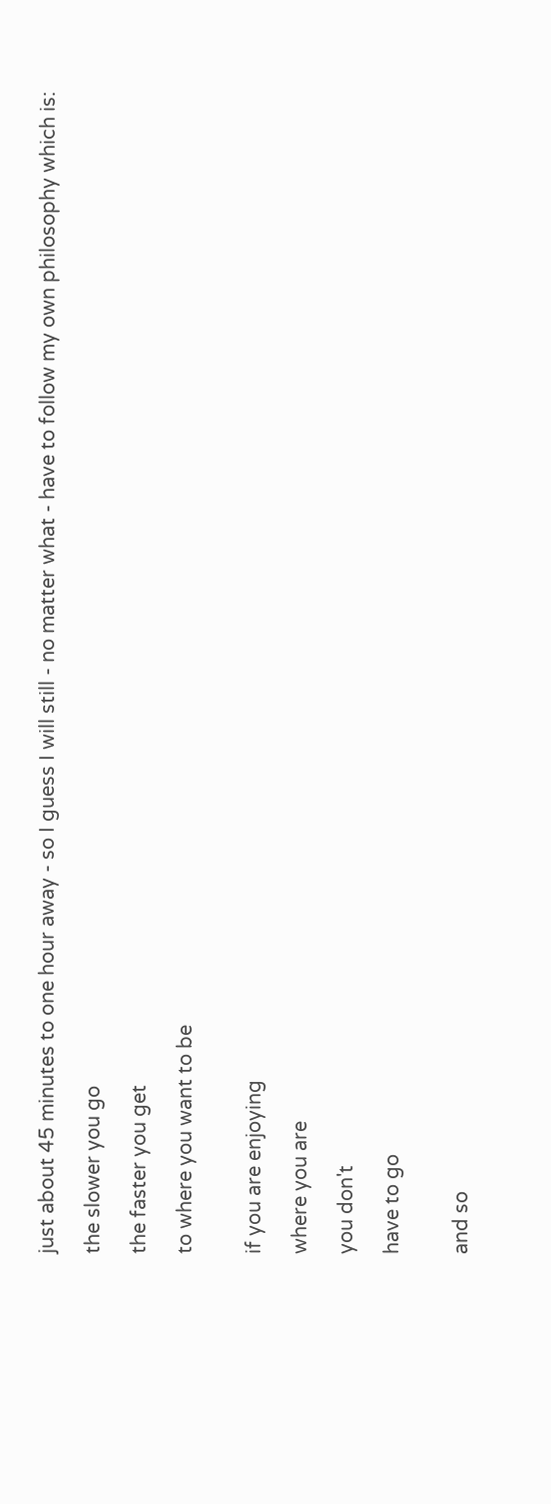just about 45 minutes to one hour away - so I guess I will still - no matter what - have to follow my own philosophy which is:

the slower you go

the faster you get

to where you want to be


if you are enjoying

where you are

you don't

have to go


and so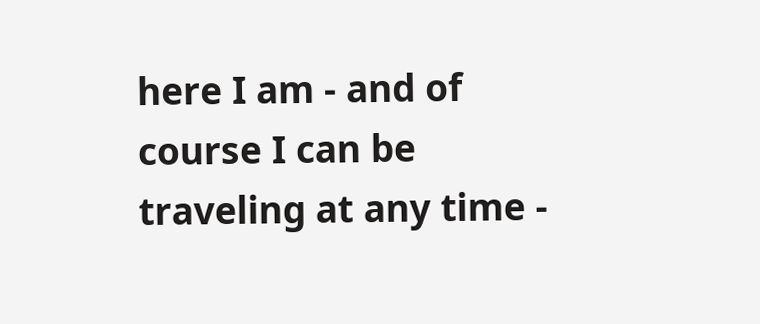here I am - and of course I can be traveling at any time -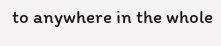to anywhere in the whole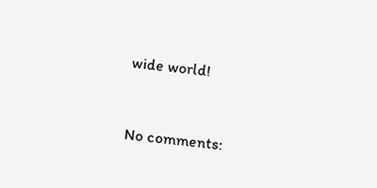wide world!


No comments: